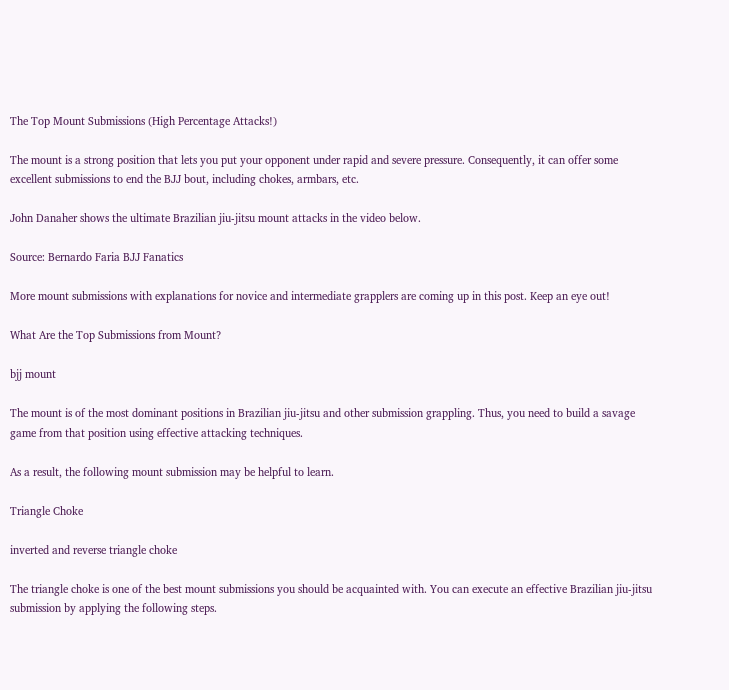The Top Mount Submissions (High Percentage Attacks!)

The mount is a strong position that lets you put your opponent under rapid and severe pressure. Consequently, it can offer some excellent submissions to end the BJJ bout, including chokes, armbars, etc.

John Danaher shows the ultimate Brazilian jiu-jitsu mount attacks in the video below.

Source: Bernardo Faria BJJ Fanatics

More mount submissions with explanations for novice and intermediate grapplers are coming up in this post. Keep an eye out!

What Are the Top Submissions from Mount?

bjj mount

The mount is of the most dominant positions in Brazilian jiu-jitsu and other submission grappling. Thus, you need to build a savage game from that position using effective attacking techniques.

As a result, the following mount submission may be helpful to learn.

Triangle Choke

inverted and reverse triangle choke

The triangle choke is one of the best mount submissions you should be acquainted with. You can execute an effective Brazilian jiu-jitsu submission by applying the following steps.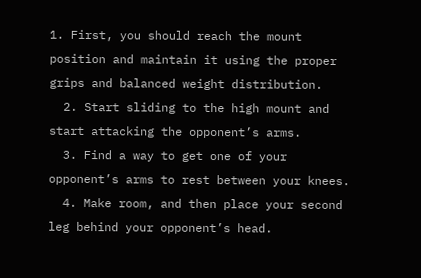1. First, you should reach the mount position and maintain it using the proper grips and balanced weight distribution.
  2. Start sliding to the high mount and start attacking the opponent’s arms.
  3. Find a way to get one of your opponent’s arms to rest between your knees.
  4. Make room, and then place your second leg behind your opponent’s head.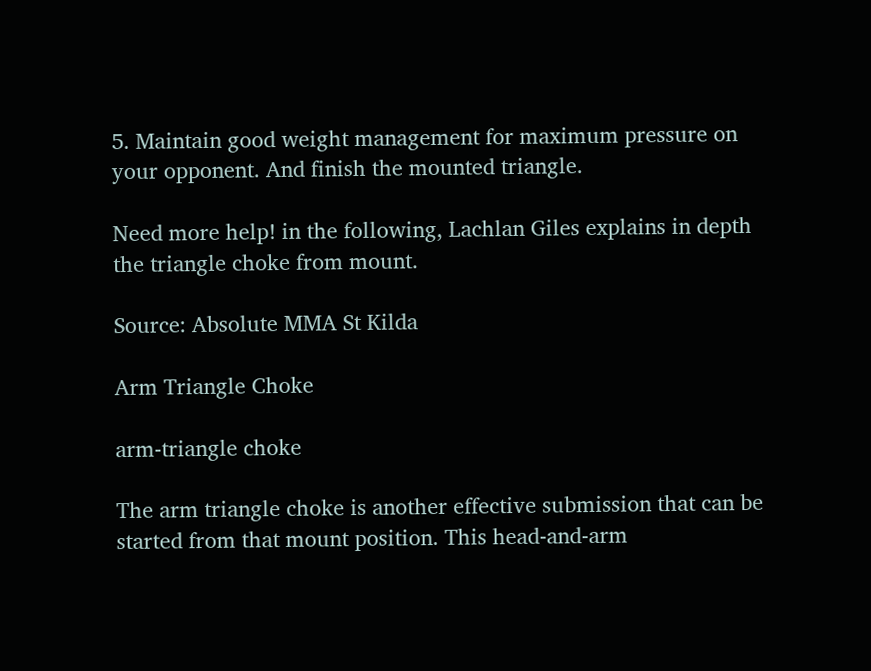5. Maintain good weight management for maximum pressure on your opponent. And finish the mounted triangle.

Need more help! in the following, Lachlan Giles explains in depth the triangle choke from mount.

Source: Absolute MMA St Kilda

Arm Triangle Choke

arm-triangle choke

The arm triangle choke is another effective submission that can be started from that mount position. This head-and-arm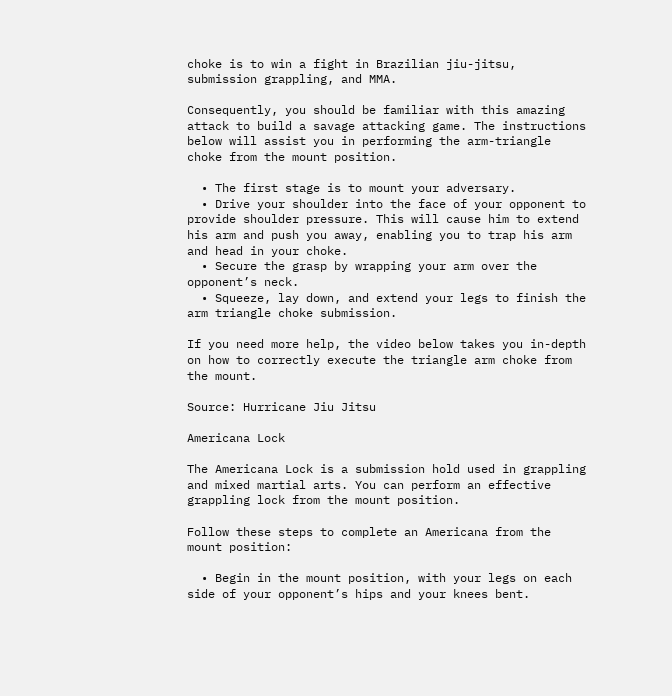choke is to win a fight in Brazilian jiu-jitsu, submission grappling, and MMA.

Consequently, you should be familiar with this amazing attack to build a savage attacking game. The instructions below will assist you in performing the arm-triangle choke from the mount position.

  • The first stage is to mount your adversary.
  • Drive your shoulder into the face of your opponent to provide shoulder pressure. This will cause him to extend his arm and push you away, enabling you to trap his arm and head in your choke.
  • Secure the grasp by wrapping your arm over the opponent’s neck.
  • Squeeze, lay down, and extend your legs to finish the arm triangle choke submission.

If you need more help, the video below takes you in-depth on how to correctly execute the triangle arm choke from the mount.

Source: Hurricane Jiu Jitsu

Americana Lock

The Americana Lock is a submission hold used in grappling and mixed martial arts. You can perform an effective grappling lock from the mount position.

Follow these steps to complete an Americana from the mount position:

  • Begin in the mount position, with your legs on each side of your opponent’s hips and your knees bent.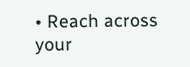• Reach across your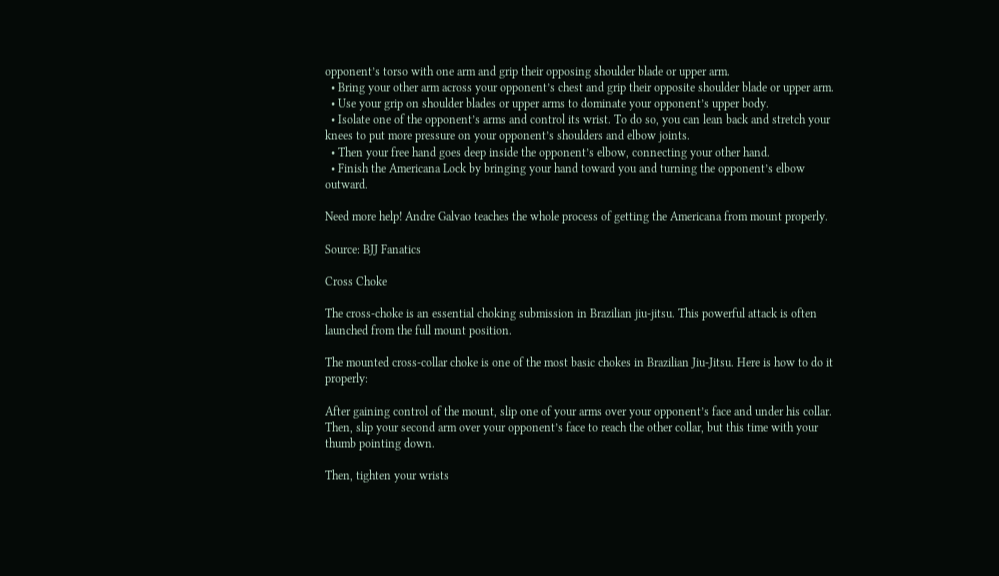opponent’s torso with one arm and grip their opposing shoulder blade or upper arm.
  • Bring your other arm across your opponent’s chest and grip their opposite shoulder blade or upper arm.
  • Use your grip on shoulder blades or upper arms to dominate your opponent’s upper body.
  • Isolate one of the opponent’s arms and control its wrist. To do so, you can lean back and stretch your knees to put more pressure on your opponent’s shoulders and elbow joints.
  • Then your free hand goes deep inside the opponent’s elbow, connecting your other hand.
  • Finish the Americana Lock by bringing your hand toward you and turning the opponent’s elbow outward.

Need more help! Andre Galvao teaches the whole process of getting the Americana from mount properly.

Source: BJJ Fanatics

Cross Choke

The cross-choke is an essential choking submission in Brazilian jiu-jitsu. This powerful attack is often launched from the full mount position.

The mounted cross-collar choke is one of the most basic chokes in Brazilian Jiu-Jitsu. Here is how to do it properly:

After gaining control of the mount, slip one of your arms over your opponent’s face and under his collar. Then, slip your second arm over your opponent’s face to reach the other collar, but this time with your thumb pointing down.

Then, tighten your wrists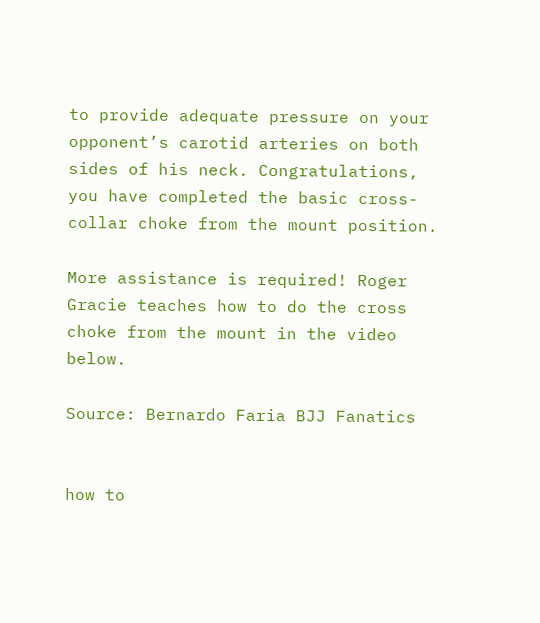to provide adequate pressure on your opponent’s carotid arteries on both sides of his neck. Congratulations, you have completed the basic cross-collar choke from the mount position.

More assistance is required! Roger Gracie teaches how to do the cross choke from the mount in the video below.

Source: Bernardo Faria BJJ Fanatics


how to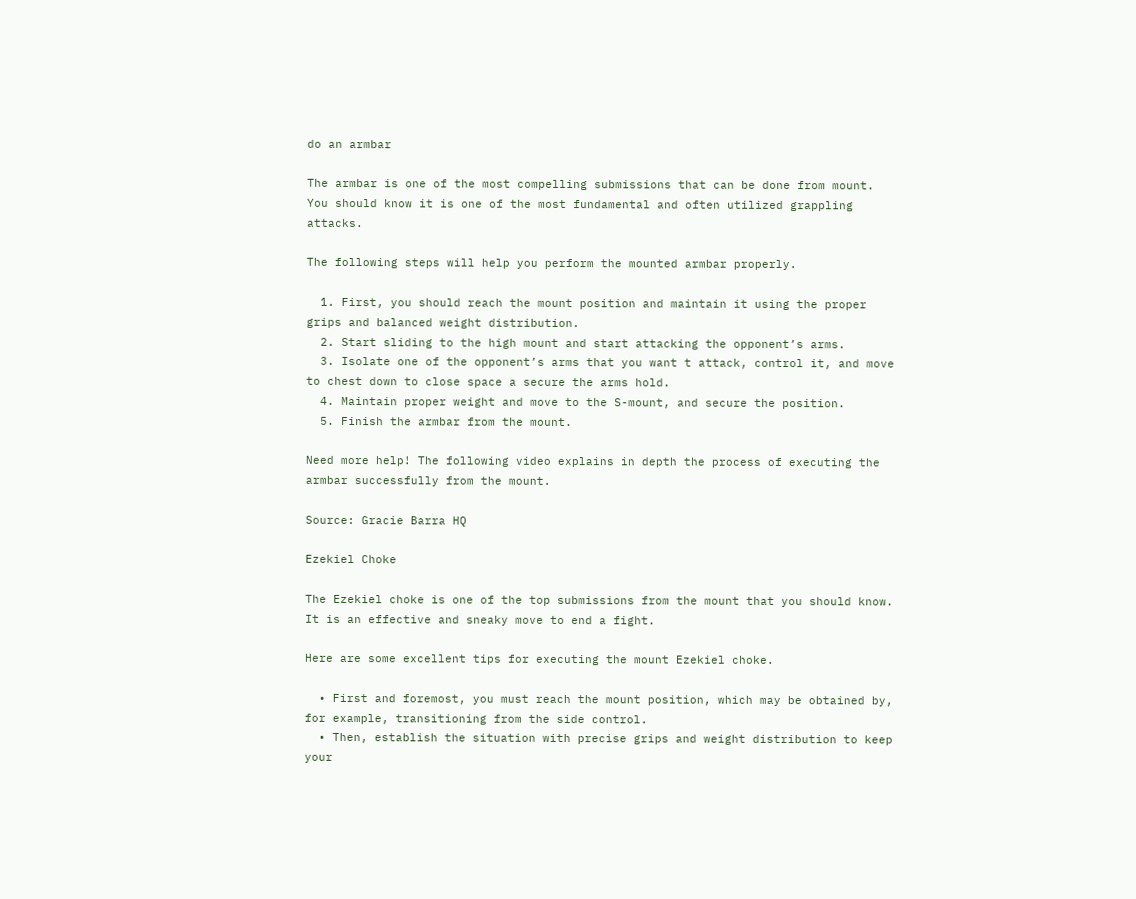do an armbar

The armbar is one of the most compelling submissions that can be done from mount. You should know it is one of the most fundamental and often utilized grappling attacks.

The following steps will help you perform the mounted armbar properly.

  1. First, you should reach the mount position and maintain it using the proper grips and balanced weight distribution.
  2. Start sliding to the high mount and start attacking the opponent’s arms.
  3. Isolate one of the opponent’s arms that you want t attack, control it, and move to chest down to close space a secure the arms hold.
  4. Maintain proper weight and move to the S-mount, and secure the position.
  5. Finish the armbar from the mount.

Need more help! The following video explains in depth the process of executing the armbar successfully from the mount.

Source: Gracie Barra HQ

Ezekiel Choke

The Ezekiel choke is one of the top submissions from the mount that you should know. It is an effective and sneaky move to end a fight.

Here are some excellent tips for executing the mount Ezekiel choke.

  • First and foremost, you must reach the mount position, which may be obtained by, for example, transitioning from the side control.
  • Then, establish the situation with precise grips and weight distribution to keep your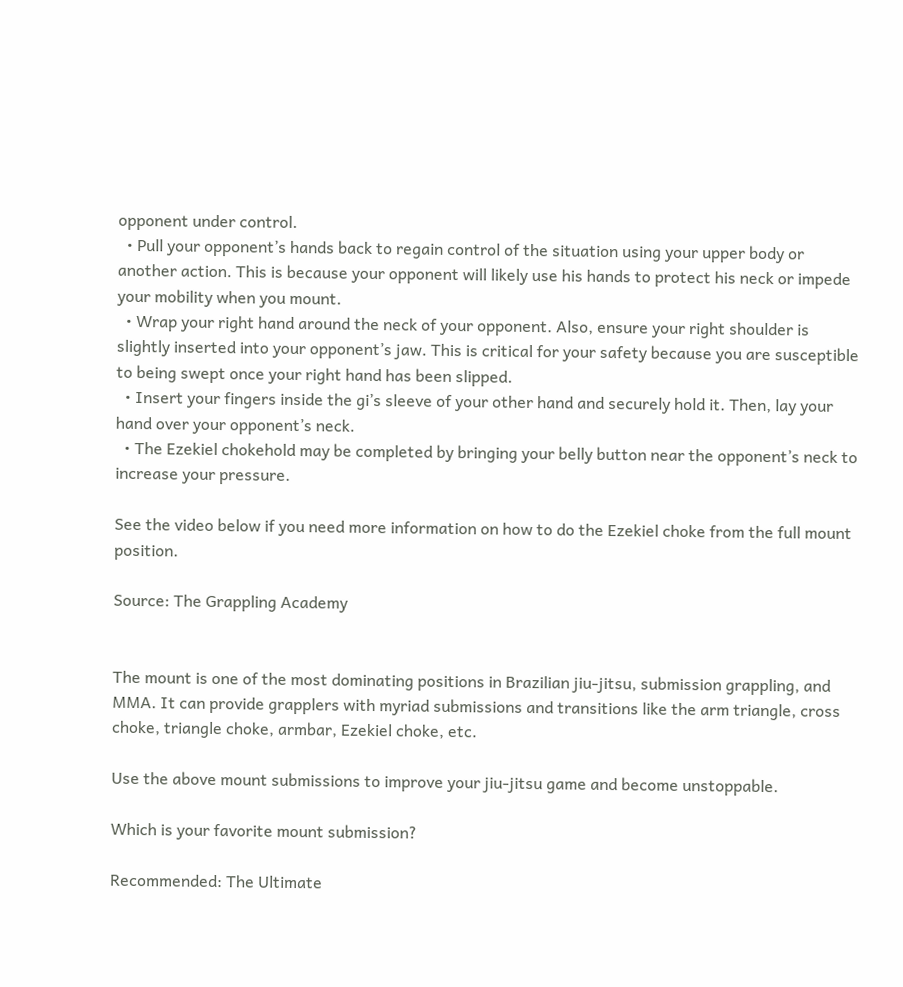opponent under control.
  • Pull your opponent’s hands back to regain control of the situation using your upper body or another action. This is because your opponent will likely use his hands to protect his neck or impede your mobility when you mount.
  • Wrap your right hand around the neck of your opponent. Also, ensure your right shoulder is slightly inserted into your opponent’s jaw. This is critical for your safety because you are susceptible to being swept once your right hand has been slipped.
  • Insert your fingers inside the gi’s sleeve of your other hand and securely hold it. Then, lay your hand over your opponent’s neck.
  • The Ezekiel chokehold may be completed by bringing your belly button near the opponent’s neck to increase your pressure.

See the video below if you need more information on how to do the Ezekiel choke from the full mount position.

Source: The Grappling Academy


The mount is one of the most dominating positions in Brazilian jiu-jitsu, submission grappling, and MMA. It can provide grapplers with myriad submissions and transitions like the arm triangle, cross choke, triangle choke, armbar, Ezekiel choke, etc.

Use the above mount submissions to improve your jiu-jitsu game and become unstoppable.

Which is your favorite mount submission?

Recommended: The Ultimate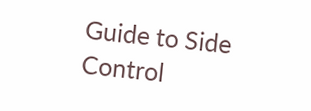Guide to Side Control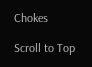Chokes

Scroll to Top